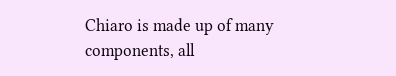Chiaro is made up of many components, all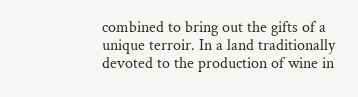combined to bring out the gifts of a unique terroir. In a land traditionally devoted to the production of wine in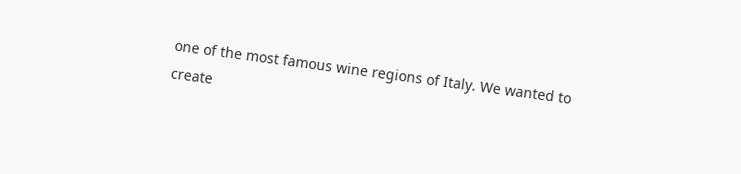one of the most famous wine regions of Italy. We wanted to create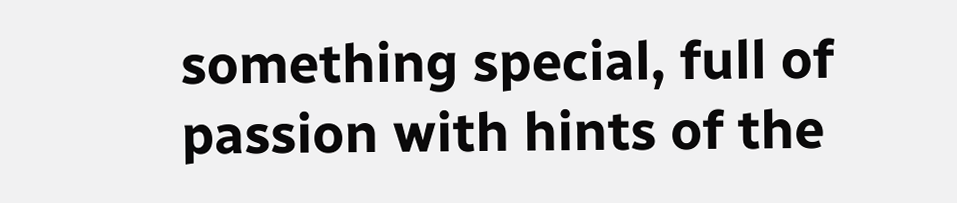something special, full of passion with hints of the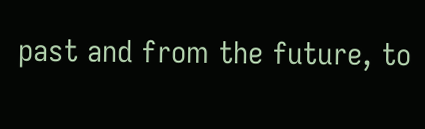past and from the future, to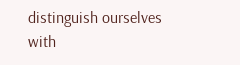distinguish ourselves with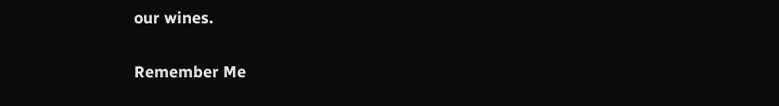our wines.

Remember Me